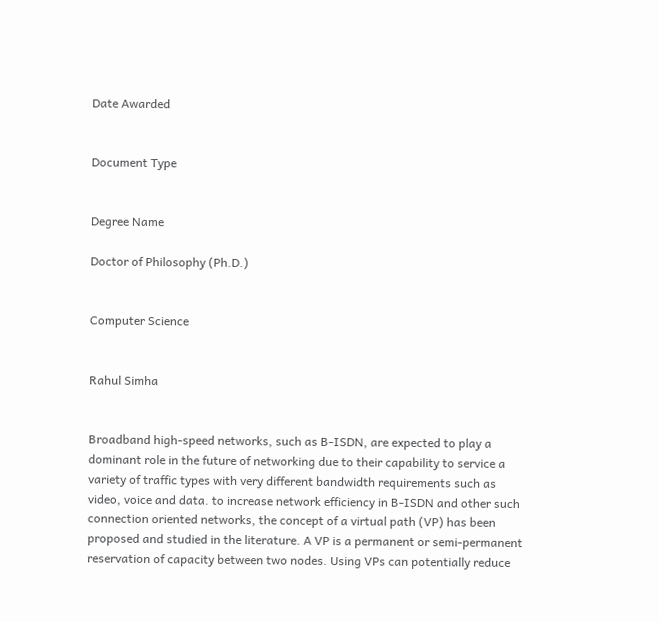Date Awarded


Document Type


Degree Name

Doctor of Philosophy (Ph.D.)


Computer Science


Rahul Simha


Broadband high-speed networks, such as B-ISDN, are expected to play a dominant role in the future of networking due to their capability to service a variety of traffic types with very different bandwidth requirements such as video, voice and data. to increase network efficiency in B-ISDN and other such connection oriented networks, the concept of a virtual path (VP) has been proposed and studied in the literature. A VP is a permanent or semi-permanent reservation of capacity between two nodes. Using VPs can potentially reduce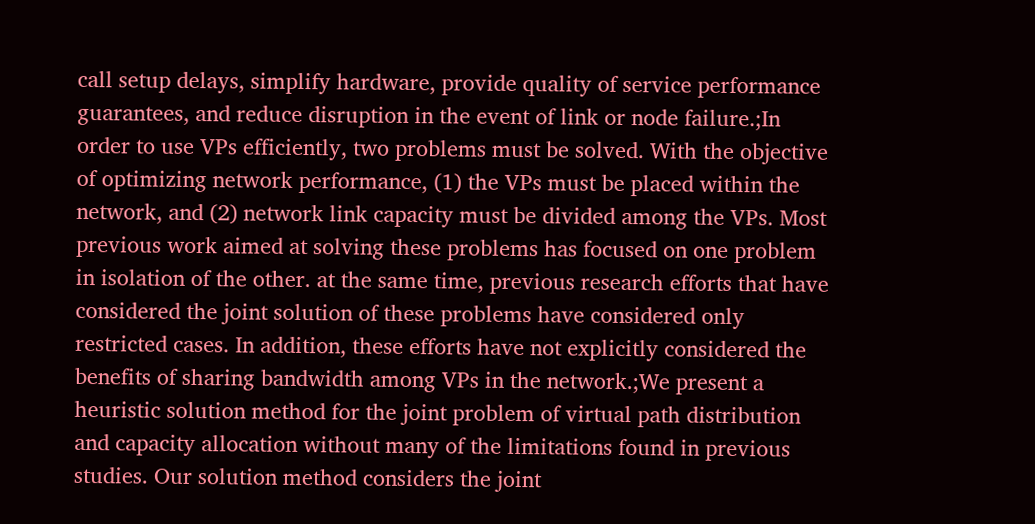call setup delays, simplify hardware, provide quality of service performance guarantees, and reduce disruption in the event of link or node failure.;In order to use VPs efficiently, two problems must be solved. With the objective of optimizing network performance, (1) the VPs must be placed within the network, and (2) network link capacity must be divided among the VPs. Most previous work aimed at solving these problems has focused on one problem in isolation of the other. at the same time, previous research efforts that have considered the joint solution of these problems have considered only restricted cases. In addition, these efforts have not explicitly considered the benefits of sharing bandwidth among VPs in the network.;We present a heuristic solution method for the joint problem of virtual path distribution and capacity allocation without many of the limitations found in previous studies. Our solution method considers the joint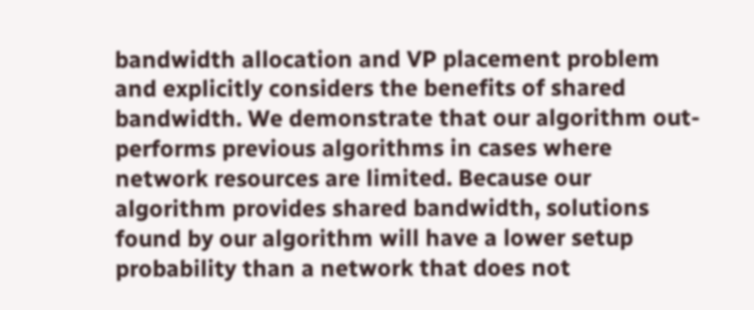bandwidth allocation and VP placement problem and explicitly considers the benefits of shared bandwidth. We demonstrate that our algorithm out-performs previous algorithms in cases where network resources are limited. Because our algorithm provides shared bandwidth, solutions found by our algorithm will have a lower setup probability than a network that does not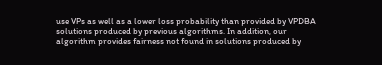use VPs as well as a lower loss probability than provided by VPDBA solutions produced by previous algorithms. In addition, our algorithm provides fairness not found in solutions produced by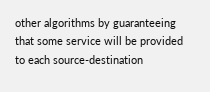other algorithms by guaranteeing that some service will be provided to each source-destination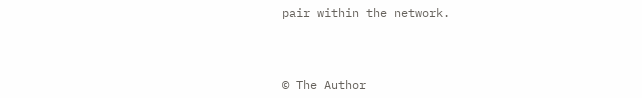pair within the network.



© The Author